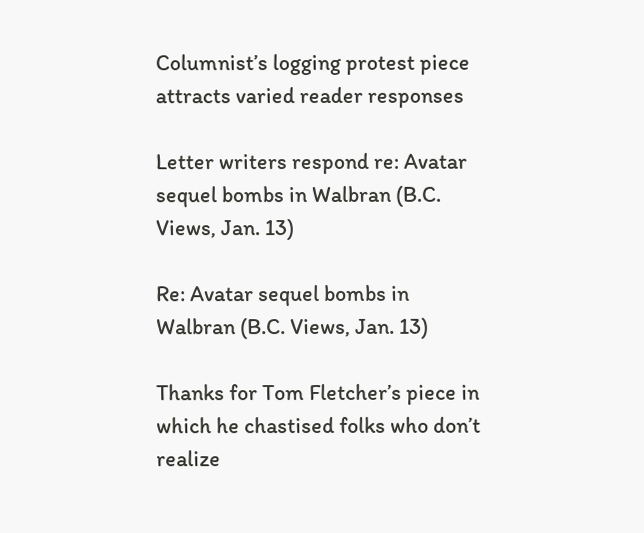Columnist’s logging protest piece attracts varied reader responses

Letter writers respond re: Avatar sequel bombs in Walbran (B.C. Views, Jan. 13)

Re: Avatar sequel bombs in Walbran (B.C. Views, Jan. 13)

Thanks for Tom Fletcher’s piece in which he chastised folks who don’t realize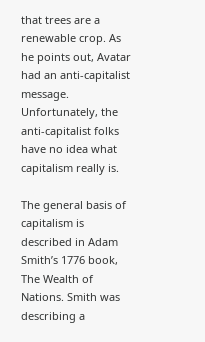that trees are a renewable crop. As he points out, Avatar had an anti-capitalist message. Unfortunately, the anti-capitalist folks have no idea what capitalism really is.

The general basis of capitalism is described in Adam Smith’s 1776 book, The Wealth of Nations. Smith was describing a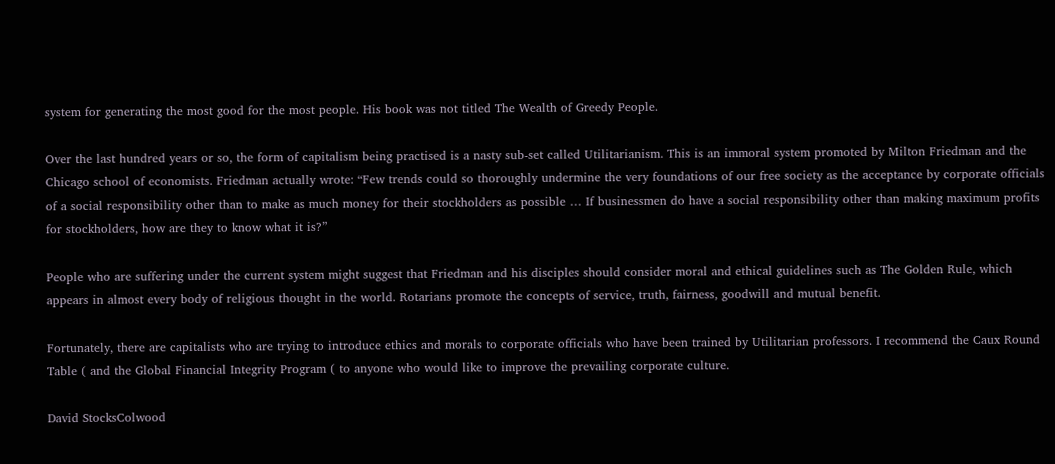system for generating the most good for the most people. His book was not titled The Wealth of Greedy People.

Over the last hundred years or so, the form of capitalism being practised is a nasty sub-set called Utilitarianism. This is an immoral system promoted by Milton Friedman and the Chicago school of economists. Friedman actually wrote: “Few trends could so thoroughly undermine the very foundations of our free society as the acceptance by corporate officials of a social responsibility other than to make as much money for their stockholders as possible … If businessmen do have a social responsibility other than making maximum profits for stockholders, how are they to know what it is?”

People who are suffering under the current system might suggest that Friedman and his disciples should consider moral and ethical guidelines such as The Golden Rule, which appears in almost every body of religious thought in the world. Rotarians promote the concepts of service, truth, fairness, goodwill and mutual benefit.

Fortunately, there are capitalists who are trying to introduce ethics and morals to corporate officials who have been trained by Utilitarian professors. I recommend the Caux Round Table ( and the Global Financial Integrity Program ( to anyone who would like to improve the prevailing corporate culture.

David StocksColwood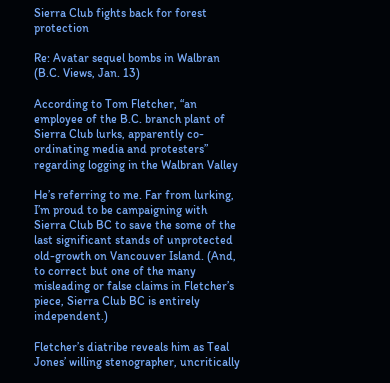Sierra Club fights back for forest protection

Re: Avatar sequel bombs in Walbran (B.C. Views, Jan. 13)

According to Tom Fletcher, “an employee of the B.C. branch plant of Sierra Club lurks, apparently co-ordinating media and protesters” regarding logging in the Walbran Valley

He’s referring to me. Far from lurking, I’m proud to be campaigning with Sierra Club BC to save the some of the last significant stands of unprotected old-growth on Vancouver Island. (And, to correct but one of the many misleading or false claims in Fletcher’s piece, Sierra Club BC is entirely independent.)

Fletcher’s diatribe reveals him as Teal Jones’ willing stenographer, uncritically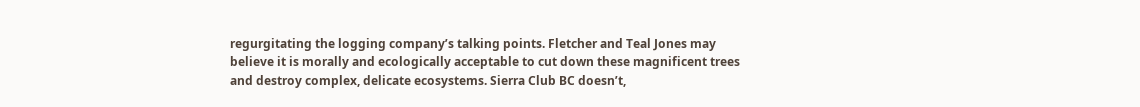regurgitating the logging company’s talking points. Fletcher and Teal Jones may believe it is morally and ecologically acceptable to cut down these magnificent trees and destroy complex, delicate ecosystems. Sierra Club BC doesn’t,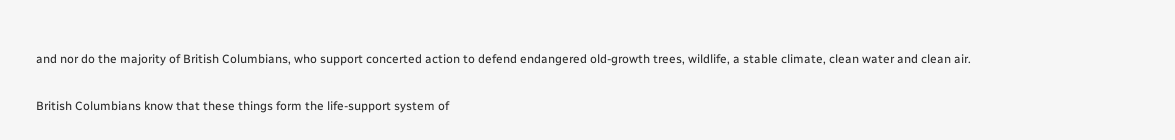and nor do the majority of British Columbians, who support concerted action to defend endangered old-growth trees, wildlife, a stable climate, clean water and clean air.

British Columbians know that these things form the life-support system of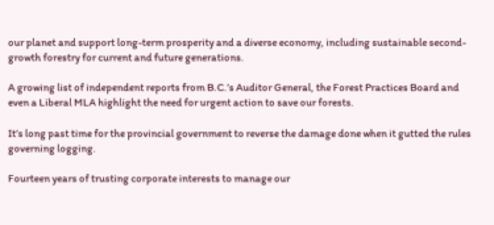our planet and support long-term prosperity and a diverse economy, including sustainable second-growth forestry for current and future generations.

A growing list of independent reports from B.C.’s Auditor General, the Forest Practices Board and even a Liberal MLA highlight the need for urgent action to save our forests.

It’s long past time for the provincial government to reverse the damage done when it gutted the rules governing logging.

Fourteen years of trusting corporate interests to manage our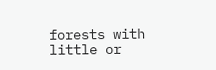forests with little or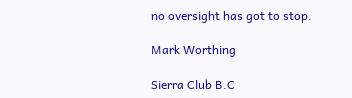no oversight has got to stop.

Mark Worthing

Sierra Club B.C